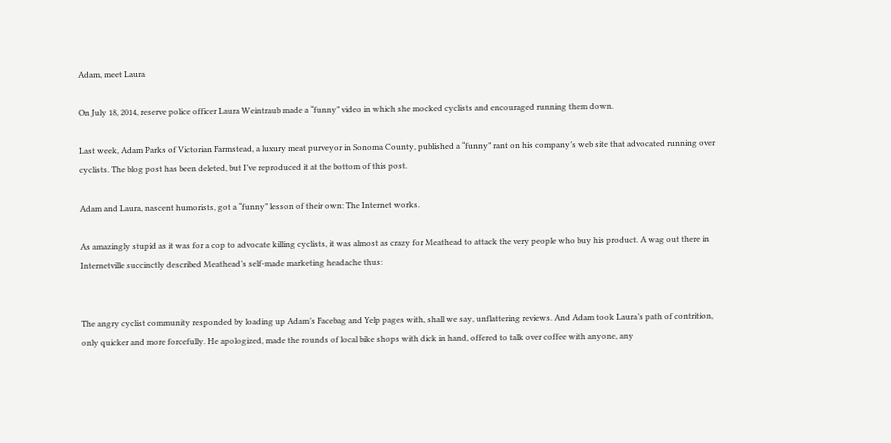Adam, meet Laura

On July 18, 2014, reserve police officer Laura Weintraub made a “funny” video in which she mocked cyclists and encouraged running them down.

Last week, Adam Parks of Victorian Farmstead, a luxury meat purveyor in Sonoma County, published a “funny” rant on his company’s web site that advocated running over cyclists. The blog post has been deleted, but I’ve reproduced it at the bottom of this post.

Adam and Laura, nascent humorists, got a “funny” lesson of their own: The Internet works.

As amazingly stupid as it was for a cop to advocate killing cyclists, it was almost as crazy for Meathead to attack the very people who buy his product. A wag out there in Internetville succinctly described Meathead’s self-made marketing headache thus:


The angry cyclist community responded by loading up Adam’s Facebag and Yelp pages with, shall we say, unflattering reviews. And Adam took Laura’s path of contrition, only quicker and more forcefully. He apologized, made the rounds of local bike shops with dick in hand, offered to talk over coffee with anyone, any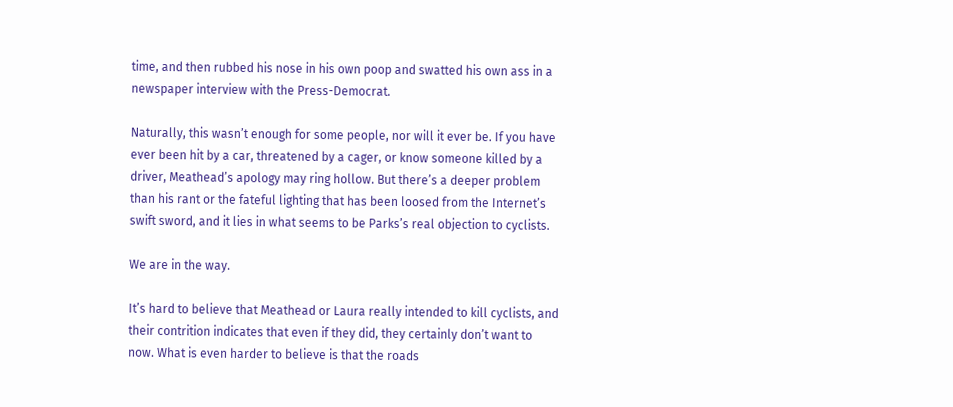time, and then rubbed his nose in his own poop and swatted his own ass in a newspaper interview with the Press-Democrat.

Naturally, this wasn’t enough for some people, nor will it ever be. If you have ever been hit by a car, threatened by a cager, or know someone killed by a driver, Meathead’s apology may ring hollow. But there’s a deeper problem than his rant or the fateful lighting that has been loosed from the Internet’s swift sword, and it lies in what seems to be Parks’s real objection to cyclists.

We are in the way.

It’s hard to believe that Meathead or Laura really intended to kill cyclists, and their contrition indicates that even if they did, they certainly don’t want to now. What is even harder to believe is that the roads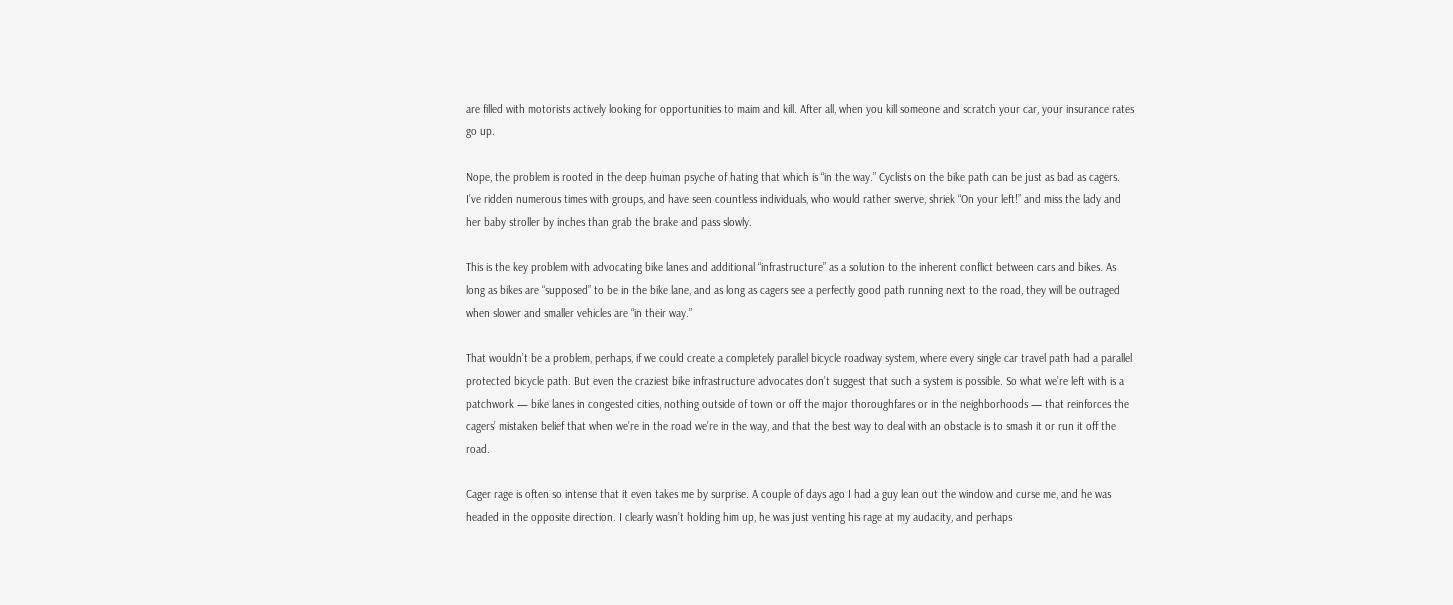are filled with motorists actively looking for opportunities to maim and kill. After all, when you kill someone and scratch your car, your insurance rates go up.

Nope, the problem is rooted in the deep human psyche of hating that which is “in the way.” Cyclists on the bike path can be just as bad as cagers. I’ve ridden numerous times with groups, and have seen countless individuals, who would rather swerve, shriek “On your left!” and miss the lady and her baby stroller by inches than grab the brake and pass slowly.

This is the key problem with advocating bike lanes and additional “infrastructure” as a solution to the inherent conflict between cars and bikes. As long as bikes are “supposed” to be in the bike lane, and as long as cagers see a perfectly good path running next to the road, they will be outraged when slower and smaller vehicles are “in their way.”

That wouldn’t be a problem, perhaps, if we could create a completely parallel bicycle roadway system, where every single car travel path had a parallel protected bicycle path. But even the craziest bike infrastructure advocates don’t suggest that such a system is possible. So what we’re left with is a patchwork — bike lanes in congested cities, nothing outside of town or off the major thoroughfares or in the neighborhoods — that reinforces the cagers’ mistaken belief that when we’re in the road we’re in the way, and that the best way to deal with an obstacle is to smash it or run it off the road.

Cager rage is often so intense that it even takes me by surprise. A couple of days ago I had a guy lean out the window and curse me, and he was headed in the opposite direction. I clearly wasn’t holding him up, he was just venting his rage at my audacity, and perhaps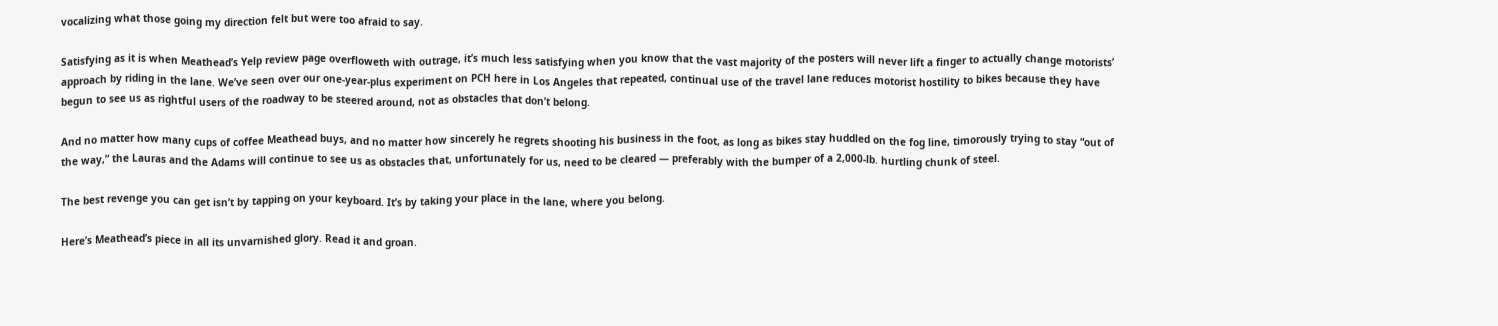vocalizing what those going my direction felt but were too afraid to say.

Satisfying as it is when Meathead’s Yelp review page overfloweth with outrage, it’s much less satisfying when you know that the vast majority of the posters will never lift a finger to actually change motorists’ approach by riding in the lane. We’ve seen over our one-year-plus experiment on PCH here in Los Angeles that repeated, continual use of the travel lane reduces motorist hostility to bikes because they have begun to see us as rightful users of the roadway to be steered around, not as obstacles that don’t belong.

And no matter how many cups of coffee Meathead buys, and no matter how sincerely he regrets shooting his business in the foot, as long as bikes stay huddled on the fog line, timorously trying to stay “out of the way,” the Lauras and the Adams will continue to see us as obstacles that, unfortunately for us, need to be cleared — preferably with the bumper of a 2,000-lb. hurtling chunk of steel.

The best revenge you can get isn’t by tapping on your keyboard. It’s by taking your place in the lane, where you belong.

Here’s Meathead’s piece in all its unvarnished glory. Read it and groan.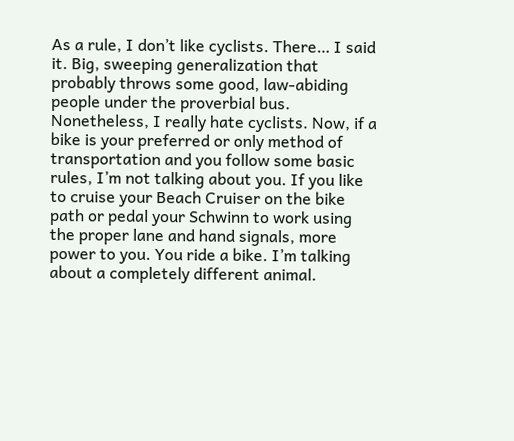As a rule, I don’t like cyclists. There… I said it. Big, sweeping generalization that probably throws some good, law-abiding people under the proverbial bus. Nonetheless, I really hate cyclists. Now, if a bike is your preferred or only method of transportation and you follow some basic rules, I’m not talking about you. If you like to cruise your Beach Cruiser on the bike path or pedal your Schwinn to work using the proper lane and hand signals, more power to you. You ride a bike. I’m talking about a completely different animal.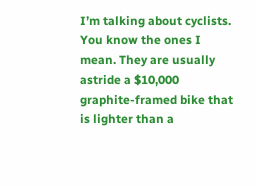I’m talking about cyclists. You know the ones I mean. They are usually astride a $10,000 graphite-framed bike that is lighter than a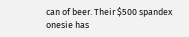can of beer. Their $500 spandex onesie has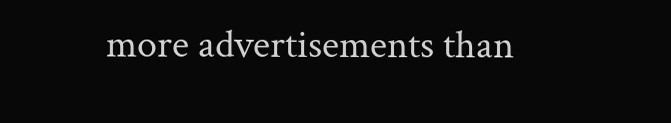more advertisements than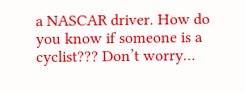a NASCAR driver. How do you know if someone is a cyclist??? Don’t worry…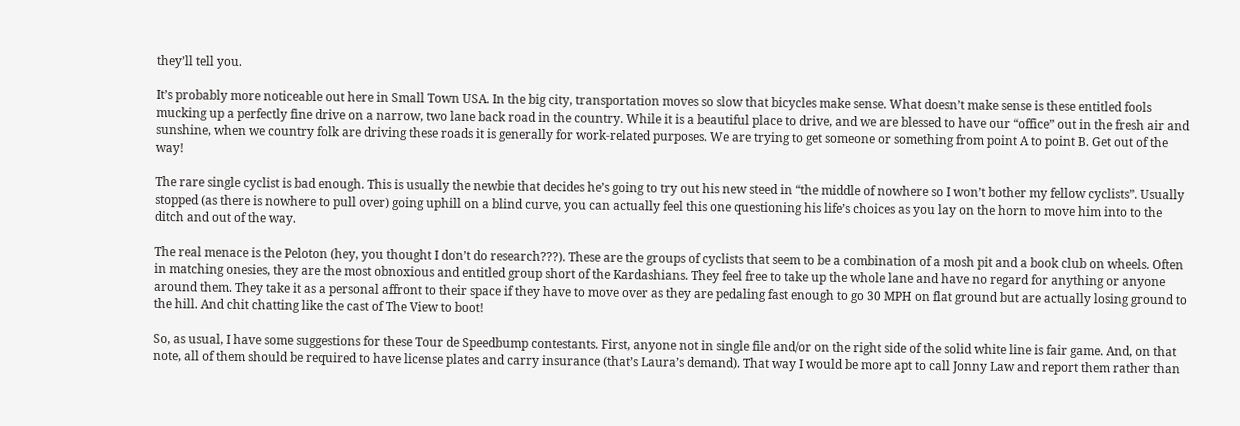they’ll tell you.

It’s probably more noticeable out here in Small Town USA. In the big city, transportation moves so slow that bicycles make sense. What doesn’t make sense is these entitled fools mucking up a perfectly fine drive on a narrow, two lane back road in the country. While it is a beautiful place to drive, and we are blessed to have our “office” out in the fresh air and sunshine, when we country folk are driving these roads it is generally for work-related purposes. We are trying to get someone or something from point A to point B. Get out of the way!

The rare single cyclist is bad enough. This is usually the newbie that decides he’s going to try out his new steed in “the middle of nowhere so I won’t bother my fellow cyclists”. Usually stopped (as there is nowhere to pull over) going uphill on a blind curve, you can actually feel this one questioning his life’s choices as you lay on the horn to move him into to the ditch and out of the way.

The real menace is the Peloton (hey, you thought I don’t do research???). These are the groups of cyclists that seem to be a combination of a mosh pit and a book club on wheels. Often in matching onesies, they are the most obnoxious and entitled group short of the Kardashians. They feel free to take up the whole lane and have no regard for anything or anyone around them. They take it as a personal affront to their space if they have to move over as they are pedaling fast enough to go 30 MPH on flat ground but are actually losing ground to the hill. And chit chatting like the cast of The View to boot!

So, as usual, I have some suggestions for these Tour de Speedbump contestants. First, anyone not in single file and/or on the right side of the solid white line is fair game. And, on that note, all of them should be required to have license plates and carry insurance (that’s Laura’s demand). That way I would be more apt to call Jonny Law and report them rather than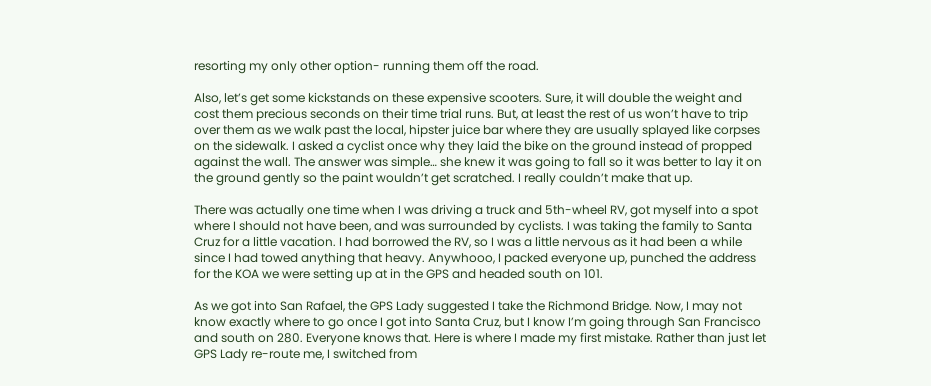resorting my only other option- running them off the road.

Also, let’s get some kickstands on these expensive scooters. Sure, it will double the weight and cost them precious seconds on their time trial runs. But, at least the rest of us won’t have to trip over them as we walk past the local, hipster juice bar where they are usually splayed like corpses on the sidewalk. I asked a cyclist once why they laid the bike on the ground instead of propped against the wall. The answer was simple… she knew it was going to fall so it was better to lay it on the ground gently so the paint wouldn’t get scratched. I really couldn’t make that up.

There was actually one time when I was driving a truck and 5th-wheel RV, got myself into a spot where I should not have been, and was surrounded by cyclists. I was taking the family to Santa Cruz for a little vacation. I had borrowed the RV, so I was a little nervous as it had been a while since I had towed anything that heavy. Anywhooo, I packed everyone up, punched the address for the KOA we were setting up at in the GPS and headed south on 101.

As we got into San Rafael, the GPS Lady suggested I take the Richmond Bridge. Now, I may not know exactly where to go once I got into Santa Cruz, but I know I’m going through San Francisco and south on 280. Everyone knows that. Here is where I made my first mistake. Rather than just let GPS Lady re-route me, I switched from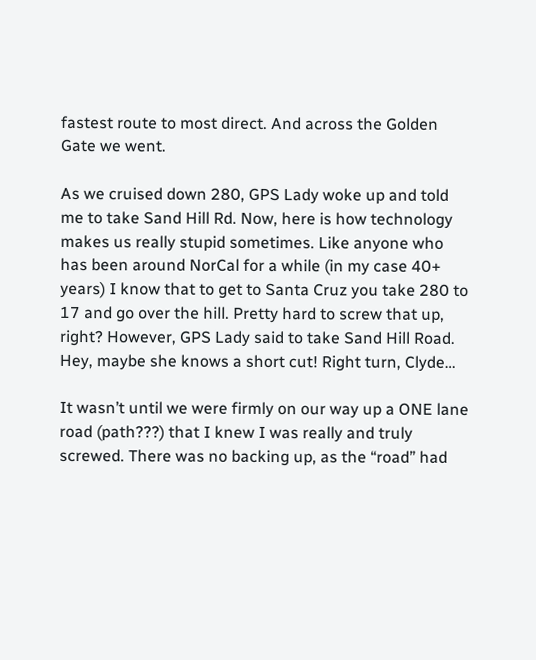fastest route to most direct. And across the Golden Gate we went.

As we cruised down 280, GPS Lady woke up and told me to take Sand Hill Rd. Now, here is how technology makes us really stupid sometimes. Like anyone who has been around NorCal for a while (in my case 40+ years) I know that to get to Santa Cruz you take 280 to 17 and go over the hill. Pretty hard to screw that up, right? However, GPS Lady said to take Sand Hill Road. Hey, maybe she knows a short cut! Right turn, Clyde…

It wasn’t until we were firmly on our way up a ONE lane road (path???) that I knew I was really and truly screwed. There was no backing up, as the “road” had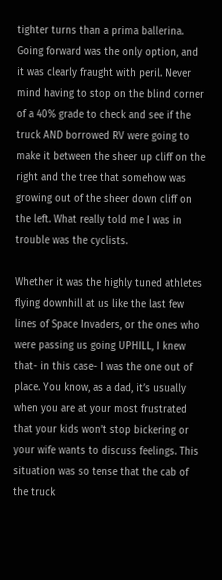tighter turns than a prima ballerina. Going forward was the only option, and it was clearly fraught with peril. Never mind having to stop on the blind corner of a 40% grade to check and see if the truck AND borrowed RV were going to make it between the sheer up cliff on the right and the tree that somehow was growing out of the sheer down cliff on the left. What really told me I was in trouble was the cyclists.

Whether it was the highly tuned athletes flying downhill at us like the last few lines of Space Invaders, or the ones who were passing us going UPHILL, I knew that- in this case- I was the one out of place. You know, as a dad, it’s usually when you are at your most frustrated that your kids won’t stop bickering or your wife wants to discuss feelings. This situation was so tense that the cab of the truck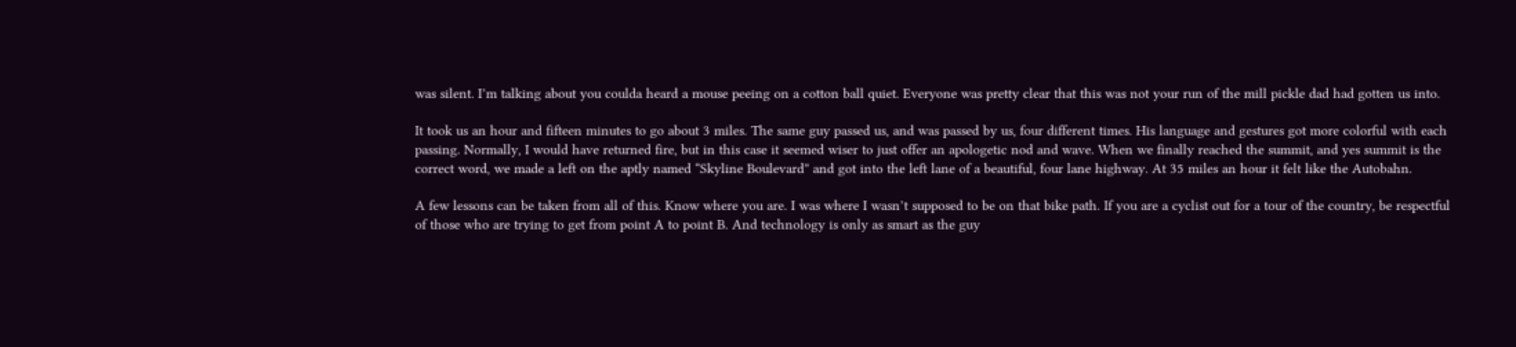was silent. I’m talking about you coulda heard a mouse peeing on a cotton ball quiet. Everyone was pretty clear that this was not your run of the mill pickle dad had gotten us into.

It took us an hour and fifteen minutes to go about 3 miles. The same guy passed us, and was passed by us, four different times. His language and gestures got more colorful with each passing. Normally, I would have returned fire, but in this case it seemed wiser to just offer an apologetic nod and wave. When we finally reached the summit, and yes summit is the correct word, we made a left on the aptly named “Skyline Boulevard” and got into the left lane of a beautiful, four lane highway. At 35 miles an hour it felt like the Autobahn.

A few lessons can be taken from all of this. Know where you are. I was where I wasn’t supposed to be on that bike path. If you are a cyclist out for a tour of the country, be respectful of those who are trying to get from point A to point B. And technology is only as smart as the guy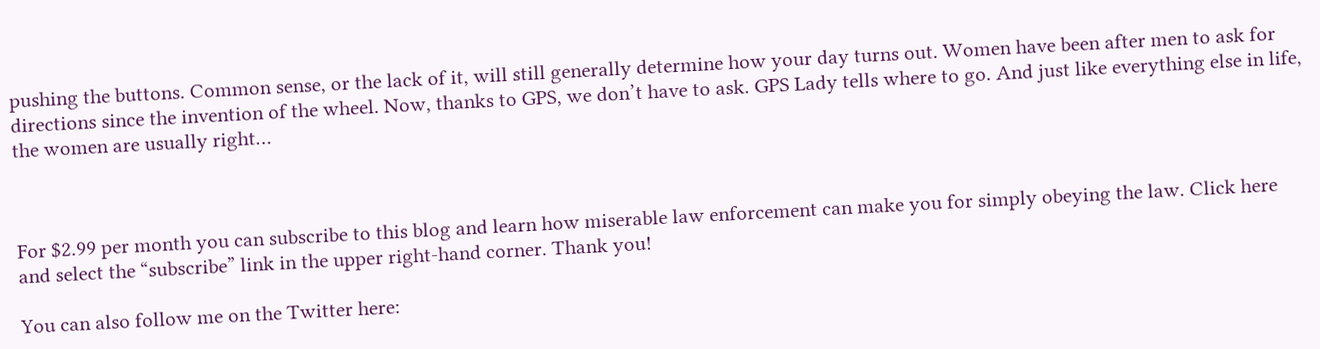pushing the buttons. Common sense, or the lack of it, will still generally determine how your day turns out. Women have been after men to ask for directions since the invention of the wheel. Now, thanks to GPS, we don’t have to ask. GPS Lady tells where to go. And just like everything else in life, the women are usually right…



For $2.99 per month you can subscribe to this blog and learn how miserable law enforcement can make you for simply obeying the law. Click here and select the “subscribe” link in the upper right-hand corner. Thank you!

You can also follow me on the Twitter here: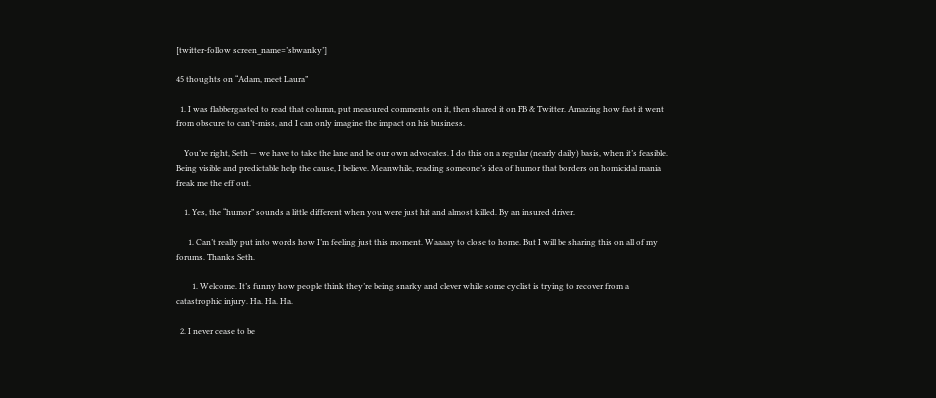[twitter-follow screen_name=’sbwanky’]

45 thoughts on “Adam, meet Laura”

  1. I was flabbergasted to read that column, put measured comments on it, then shared it on FB & Twitter. Amazing how fast it went from obscure to can’t-miss, and I can only imagine the impact on his business.

    You’re right, Seth — we have to take the lane and be our own advocates. I do this on a regular (nearly daily) basis, when it’s feasible. Being visible and predictable help the cause, I believe. Meanwhile, reading someone’s idea of humor that borders on homicidal mania freak me the eff out.

    1. Yes, the “humor” sounds a little different when you were just hit and almost killed. By an insured driver.

      1. Can’t really put into words how I’m feeling just this moment. Waaaay to close to home. But I will be sharing this on all of my forums. Thanks Seth.

        1. Welcome. It’s funny how people think they’re being snarky and clever while some cyclist is trying to recover from a catastrophic injury. Ha. Ha. Ha.

  2. I never cease to be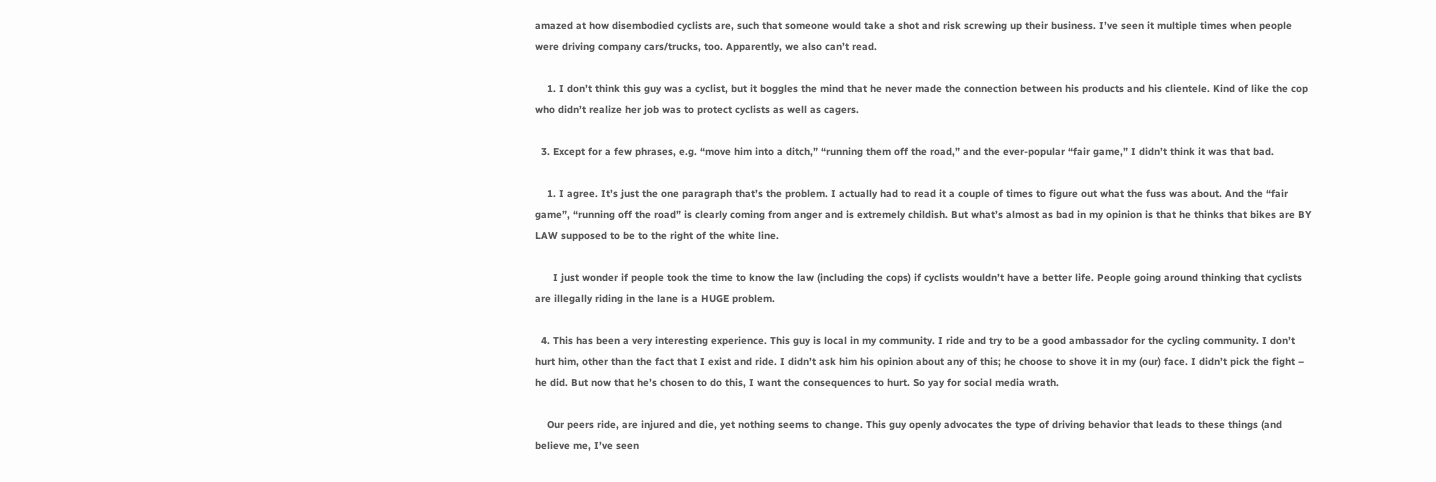amazed at how disembodied cyclists are, such that someone would take a shot and risk screwing up their business. I’ve seen it multiple times when people were driving company cars/trucks, too. Apparently, we also can’t read.

    1. I don’t think this guy was a cyclist, but it boggles the mind that he never made the connection between his products and his clientele. Kind of like the cop who didn’t realize her job was to protect cyclists as well as cagers.

  3. Except for a few phrases, e.g. “move him into a ditch,” “running them off the road,” and the ever-popular “fair game,” I didn’t think it was that bad.

    1. I agree. It’s just the one paragraph that’s the problem. I actually had to read it a couple of times to figure out what the fuss was about. And the “fair game”, “running off the road” is clearly coming from anger and is extremely childish. But what’s almost as bad in my opinion is that he thinks that bikes are BY LAW supposed to be to the right of the white line.

      I just wonder if people took the time to know the law (including the cops) if cyclists wouldn’t have a better life. People going around thinking that cyclists are illegally riding in the lane is a HUGE problem.

  4. This has been a very interesting experience. This guy is local in my community. I ride and try to be a good ambassador for the cycling community. I don’t hurt him, other than the fact that I exist and ride. I didn’t ask him his opinion about any of this; he choose to shove it in my (our) face. I didn’t pick the fight – he did. But now that he’s chosen to do this, I want the consequences to hurt. So yay for social media wrath.

    Our peers ride, are injured and die, yet nothing seems to change. This guy openly advocates the type of driving behavior that leads to these things (and believe me, I’ve seen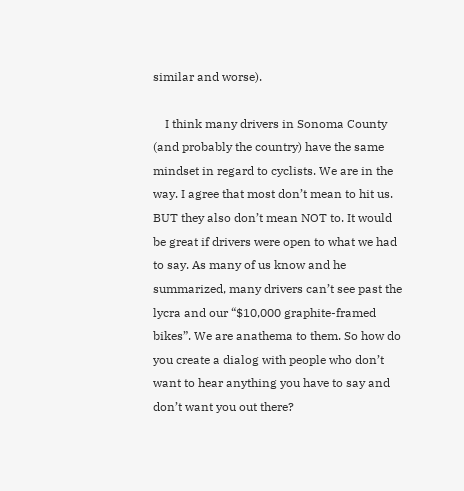similar and worse).

    I think many drivers in Sonoma County (and probably the country) have the same mindset in regard to cyclists. We are in the way. I agree that most don’t mean to hit us. BUT they also don’t mean NOT to. It would be great if drivers were open to what we had to say. As many of us know and he summarized, many drivers can’t see past the lycra and our “$10,000 graphite-framed bikes”. We are anathema to them. So how do you create a dialog with people who don’t want to hear anything you have to say and don’t want you out there?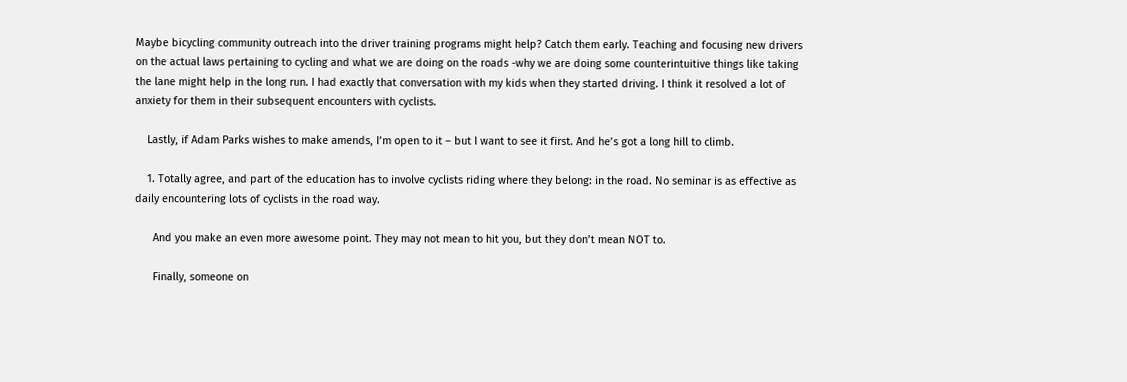Maybe bicycling community outreach into the driver training programs might help? Catch them early. Teaching and focusing new drivers on the actual laws pertaining to cycling and what we are doing on the roads -why we are doing some counterintuitive things like taking the lane might help in the long run. I had exactly that conversation with my kids when they started driving. I think it resolved a lot of anxiety for them in their subsequent encounters with cyclists.

    Lastly, if Adam Parks wishes to make amends, I’m open to it – but I want to see it first. And he’s got a long hill to climb.

    1. Totally agree, and part of the education has to involve cyclists riding where they belong: in the road. No seminar is as effective as daily encountering lots of cyclists in the road way.

      And you make an even more awesome point. They may not mean to hit you, but they don’t mean NOT to.

      Finally, someone on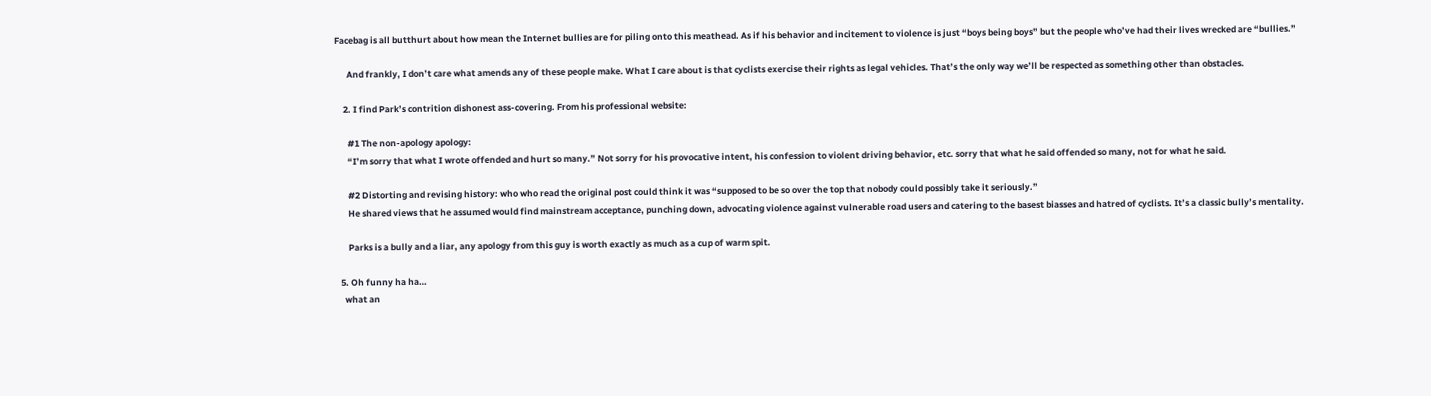Facebag is all butthurt about how mean the Internet bullies are for piling onto this meathead. As if his behavior and incitement to violence is just “boys being boys” but the people who’ve had their lives wrecked are “bullies.”

      And frankly, I don’t care what amends any of these people make. What I care about is that cyclists exercise their rights as legal vehicles. That’s the only way we’ll be respected as something other than obstacles.

    2. I find Park’s contrition dishonest ass-covering. From his professional website:

      #1 The non-apology apology:
      “I’m sorry that what I wrote offended and hurt so many.” Not sorry for his provocative intent, his confession to violent driving behavior, etc. sorry that what he said offended so many, not for what he said.

      #2 Distorting and revising history: who who read the original post could think it was “supposed to be so over the top that nobody could possibly take it seriously.”
      He shared views that he assumed would find mainstream acceptance, punching down, advocating violence against vulnerable road users and catering to the basest biasses and hatred of cyclists. It’s a classic bully’s mentality.

      Parks is a bully and a liar, any apology from this guy is worth exactly as much as a cup of warm spit.

  5. Oh funny ha ha…
    what an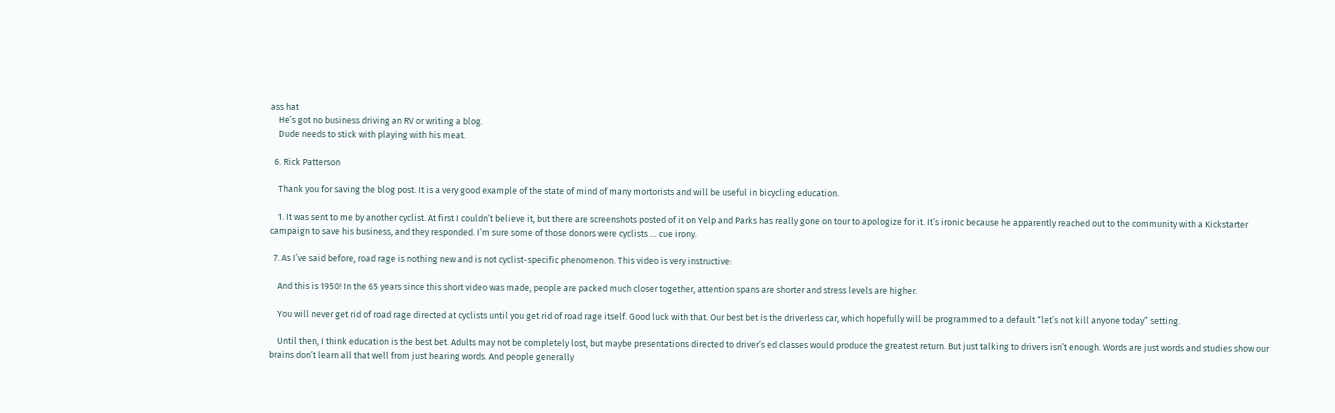ass hat
    He’s got no business driving an RV or writing a blog.
    Dude needs to stick with playing with his meat.

  6. Rick Patterson

    Thank you for saving the blog post. It is a very good example of the state of mind of many mortorists and will be useful in bicycling education.

    1. It was sent to me by another cyclist. At first I couldn’t believe it, but there are screenshots posted of it on Yelp and Parks has really gone on tour to apologize for it. It’s ironic because he apparently reached out to the community with a Kickstarter campaign to save his business, and they responded. I’m sure some of those donors were cyclists … cue irony.

  7. As I’ve said before, road rage is nothing new and is not cyclist-specific phenomenon. This video is very instructive:

    And this is 1950! In the 65 years since this short video was made, people are packed much closer together, attention spans are shorter and stress levels are higher.

    You will never get rid of road rage directed at cyclists until you get rid of road rage itself. Good luck with that. Our best bet is the driverless car, which hopefully will be programmed to a default “let’s not kill anyone today” setting.

    Until then, I think education is the best bet. Adults may not be completely lost, but maybe presentations directed to driver’s ed classes would produce the greatest return. But just talking to drivers isn’t enough. Words are just words and studies show our brains don’t learn all that well from just hearing words. And people generally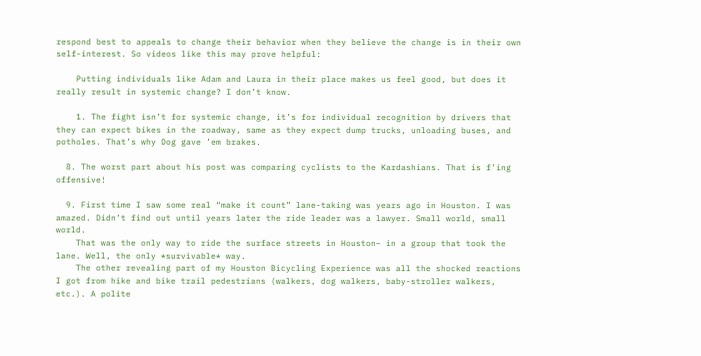respond best to appeals to change their behavior when they believe the change is in their own self-interest. So videos like this may prove helpful:

    Putting individuals like Adam and Laura in their place makes us feel good, but does it really result in systemic change? I don’t know.

    1. The fight isn’t for systemic change, it’s for individual recognition by drivers that they can expect bikes in the roadway, same as they expect dump trucks, unloading buses, and potholes. That’s why Dog gave ’em brakes.

  8. The worst part about his post was comparing cyclists to the Kardashians. That is f’ing offensive!

  9. First time I saw some real “make it count” lane-taking was years ago in Houston. I was amazed. Didn’t find out until years later the ride leader was a lawyer. Small world, small world.
    That was the only way to ride the surface streets in Houston– in a group that took the lane. Well, the only *survivable* way.
    The other revealing part of my Houston Bicycling Experience was all the shocked reactions I got from hike and bike trail pedestrians (walkers, dog walkers, baby-stroller walkers, etc.). A polite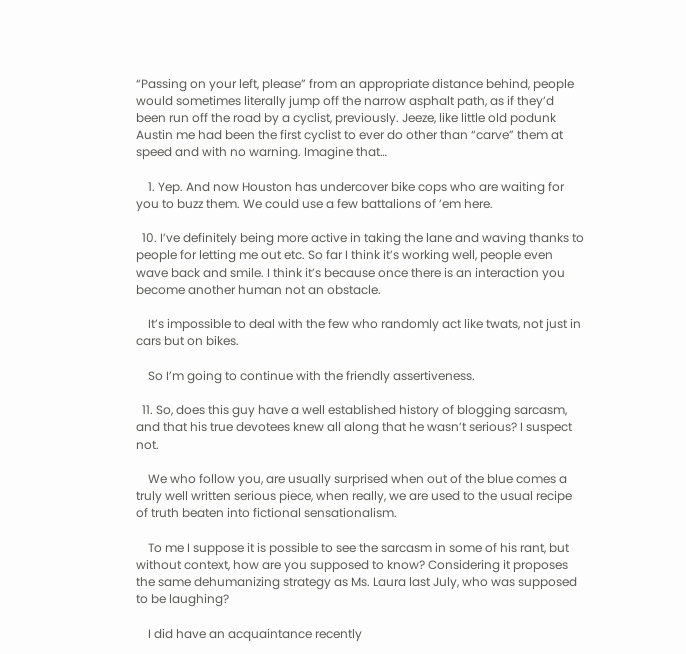“Passing on your left, please” from an appropriate distance behind, people would sometimes literally jump off the narrow asphalt path, as if they’d been run off the road by a cyclist, previously. Jeeze, like little old podunk Austin me had been the first cyclist to ever do other than “carve” them at speed and with no warning. Imagine that…

    1. Yep. And now Houston has undercover bike cops who are waiting for you to buzz them. We could use a few battalions of ’em here.

  10. I’ve definitely being more active in taking the lane and waving thanks to people for letting me out etc. So far I think it’s working well, people even wave back and smile. I think it’s because once there is an interaction you become another human not an obstacle.

    It’s impossible to deal with the few who randomly act like twats, not just in cars but on bikes.

    So I’m going to continue with the friendly assertiveness.

  11. So, does this guy have a well established history of blogging sarcasm, and that his true devotees knew all along that he wasn’t serious? I suspect not.

    We who follow you, are usually surprised when out of the blue comes a truly well written serious piece, when really, we are used to the usual recipe of truth beaten into fictional sensationalism.

    To me I suppose it is possible to see the sarcasm in some of his rant, but without context, how are you supposed to know? Considering it proposes the same dehumanizing strategy as Ms. Laura last July, who was supposed to be laughing?

    I did have an acquaintance recently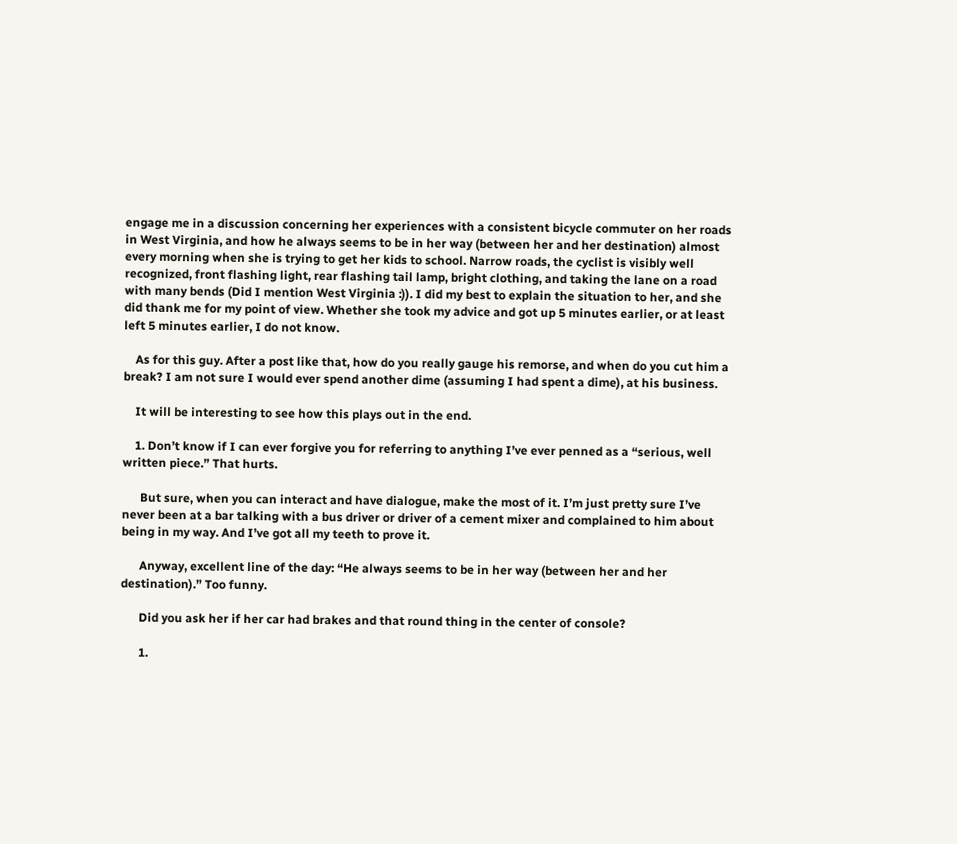engage me in a discussion concerning her experiences with a consistent bicycle commuter on her roads in West Virginia, and how he always seems to be in her way (between her and her destination) almost every morning when she is trying to get her kids to school. Narrow roads, the cyclist is visibly well recognized, front flashing light, rear flashing tail lamp, bright clothing, and taking the lane on a road with many bends (Did I mention West Virginia :)). I did my best to explain the situation to her, and she did thank me for my point of view. Whether she took my advice and got up 5 minutes earlier, or at least left 5 minutes earlier, I do not know.

    As for this guy. After a post like that, how do you really gauge his remorse, and when do you cut him a break? I am not sure I would ever spend another dime (assuming I had spent a dime), at his business.

    It will be interesting to see how this plays out in the end.

    1. Don’t know if I can ever forgive you for referring to anything I’ve ever penned as a “serious, well written piece.” That hurts.

      But sure, when you can interact and have dialogue, make the most of it. I’m just pretty sure I’ve never been at a bar talking with a bus driver or driver of a cement mixer and complained to him about being in my way. And I’ve got all my teeth to prove it.

      Anyway, excellent line of the day: “He always seems to be in her way (between her and her destination).” Too funny.

      Did you ask her if her car had brakes and that round thing in the center of console?

      1.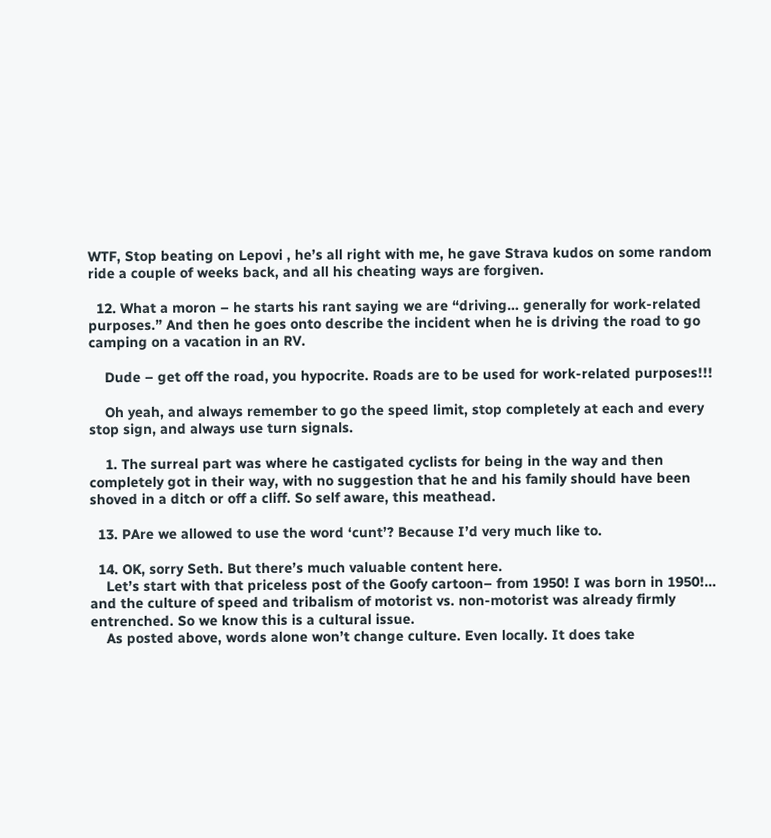WTF, Stop beating on Lepovi , he’s all right with me, he gave Strava kudos on some random ride a couple of weeks back, and all his cheating ways are forgiven.

  12. What a moron – he starts his rant saying we are “driving… generally for work-related purposes.” And then he goes onto describe the incident when he is driving the road to go camping on a vacation in an RV.

    Dude – get off the road, you hypocrite. Roads are to be used for work-related purposes!!!

    Oh yeah, and always remember to go the speed limit, stop completely at each and every stop sign, and always use turn signals.

    1. The surreal part was where he castigated cyclists for being in the way and then completely got in their way, with no suggestion that he and his family should have been shoved in a ditch or off a cliff. So self aware, this meathead.

  13. PAre we allowed to use the word ‘cunt’? Because I’d very much like to.

  14. OK, sorry Seth. But there’s much valuable content here.
    Let’s start with that priceless post of the Goofy cartoon– from 1950! I was born in 1950!… and the culture of speed and tribalism of motorist vs. non-motorist was already firmly entrenched. So we know this is a cultural issue.
    As posted above, words alone won’t change culture. Even locally. It does take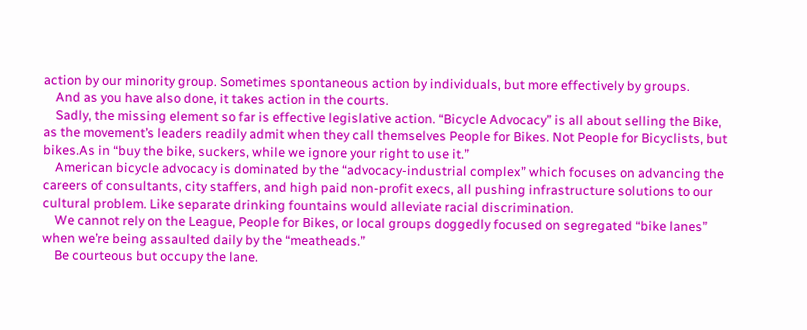action by our minority group. Sometimes spontaneous action by individuals, but more effectively by groups.
    And as you have also done, it takes action in the courts.
    Sadly, the missing element so far is effective legislative action. “Bicycle Advocacy” is all about selling the Bike, as the movement’s leaders readily admit when they call themselves People for Bikes. Not People for Bicyclists, but bikes.As in “buy the bike, suckers, while we ignore your right to use it.”
    American bicycle advocacy is dominated by the “advocacy-industrial complex” which focuses on advancing the careers of consultants, city staffers, and high paid non-profit execs, all pushing infrastructure solutions to our cultural problem. Like separate drinking fountains would alleviate racial discrimination.
    We cannot rely on the League, People for Bikes, or local groups doggedly focused on segregated “bike lanes” when we’re being assaulted daily by the “meatheads.”
    Be courteous but occupy the lane.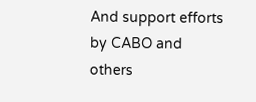And support efforts by CABO and others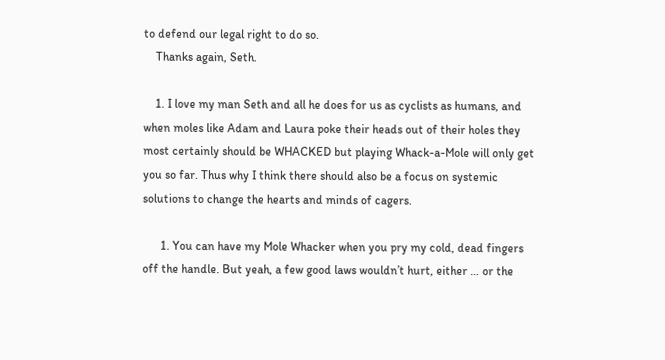to defend our legal right to do so.
    Thanks again, Seth.

    1. I love my man Seth and all he does for us as cyclists as humans, and when moles like Adam and Laura poke their heads out of their holes they most certainly should be WHACKED but playing Whack-a-Mole will only get you so far. Thus why I think there should also be a focus on systemic solutions to change the hearts and minds of cagers.

      1. You can have my Mole Whacker when you pry my cold, dead fingers off the handle. But yeah, a few good laws wouldn’t hurt, either … or the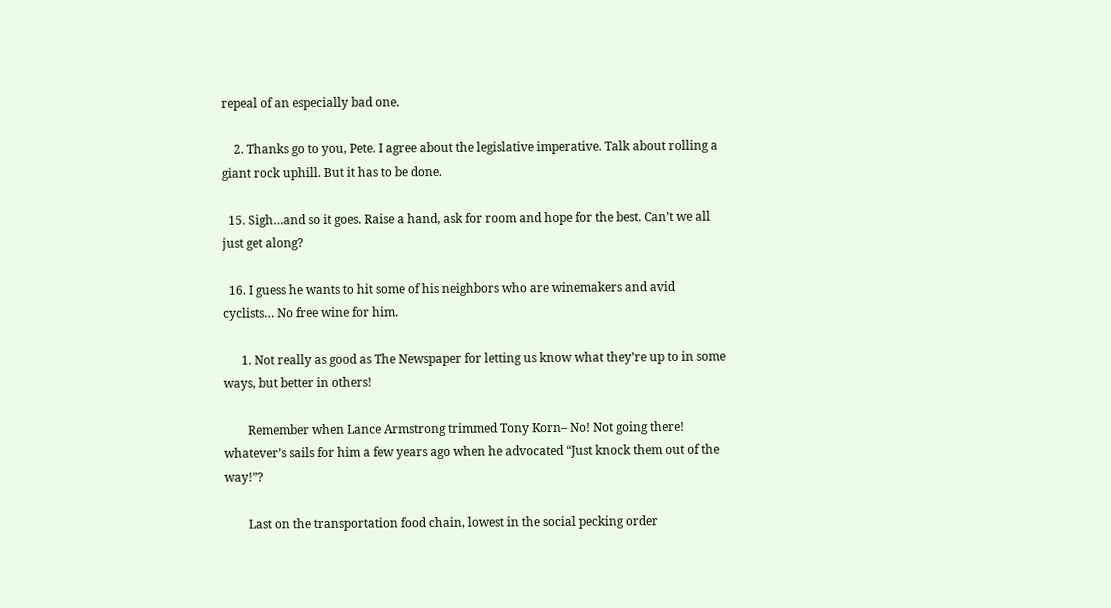repeal of an especially bad one.

    2. Thanks go to you, Pete. I agree about the legislative imperative. Talk about rolling a giant rock uphill. But it has to be done.

  15. Sigh…and so it goes. Raise a hand, ask for room and hope for the best. Can’t we all just get along?

  16. I guess he wants to hit some of his neighbors who are winemakers and avid cyclists… No free wine for him.

      1. Not really as good as The Newspaper for letting us know what they’re up to in some ways, but better in others!

        Remember when Lance Armstrong trimmed Tony Korn– No! Not going there! whatever’s sails for him a few years ago when he advocated “Just knock them out of the way!”?

        Last on the transportation food chain, lowest in the social pecking order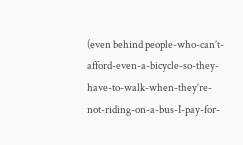(even behind people-who-can’t-afford-even-a-bicycle-so-they-have-to-walk-when-they’re-not-riding-on-a-bus-I-pay-for-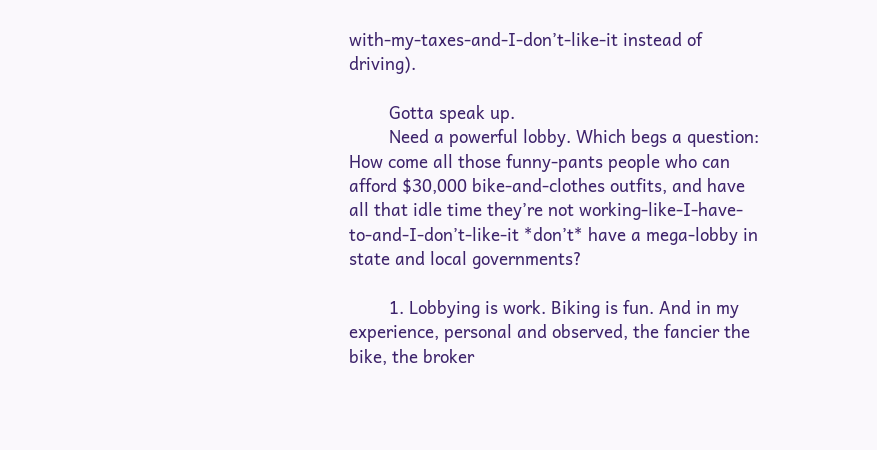with-my-taxes-and-I-don’t-like-it instead of driving).

        Gotta speak up.
        Need a powerful lobby. Which begs a question: How come all those funny-pants people who can afford $30,000 bike-and-clothes outfits, and have all that idle time they’re not working-like-I-have-to-and-I-don’t-like-it *don’t* have a mega-lobby in state and local governments?

        1. Lobbying is work. Biking is fun. And in my experience, personal and observed, the fancier the bike, the broker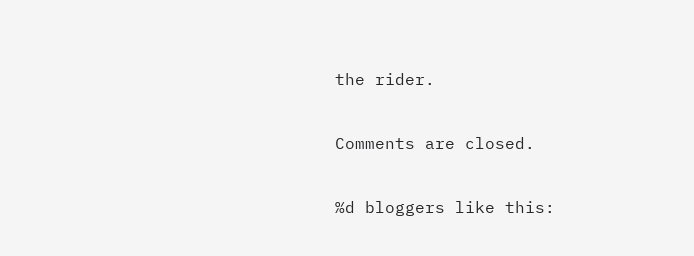the rider.

Comments are closed.

%d bloggers like this: